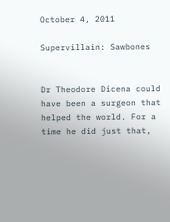October 4, 2011

Supervillain: Sawbones


Dr Theodore Dicena could have been a surgeon that helped the world. For a time he did just that,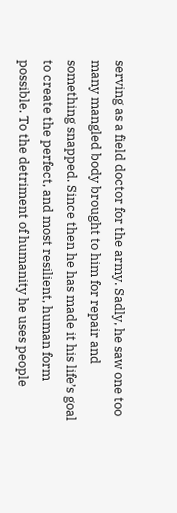serving as a field doctor for the army. Sadly, he saw one too many mangled body brought to him for repair and something snapped. Since then he has made it his life’s goal to create the perfect, and most resilient, human form possible. To the detriment of humanity he uses people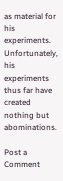as material for his experiments. Unfortunately, his experiments thus far have created nothing but abominations.

Post a Comment